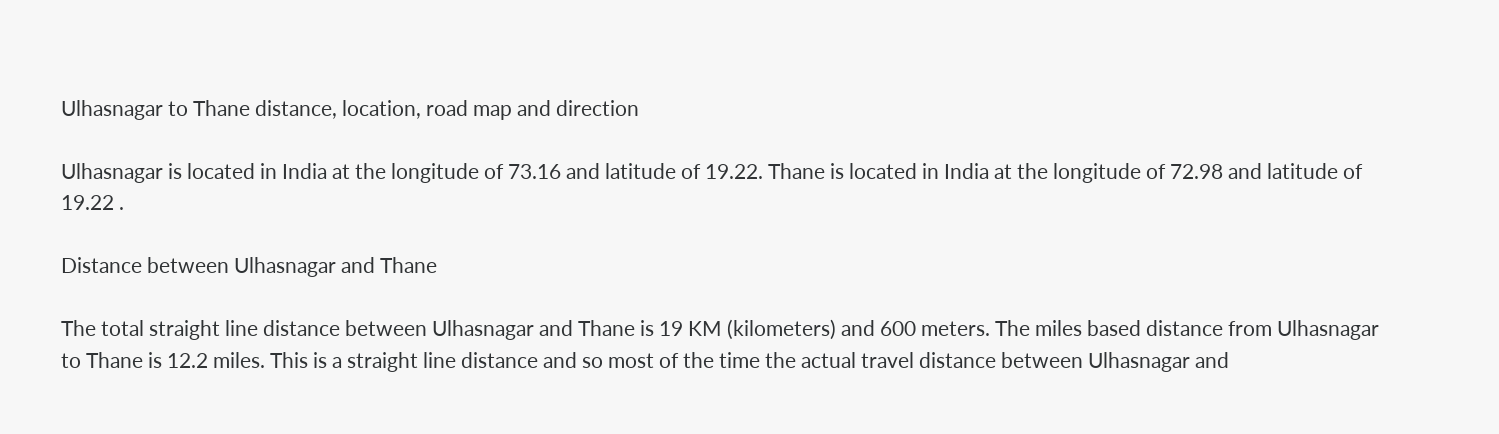Ulhasnagar to Thane distance, location, road map and direction

Ulhasnagar is located in India at the longitude of 73.16 and latitude of 19.22. Thane is located in India at the longitude of 72.98 and latitude of 19.22 .

Distance between Ulhasnagar and Thane

The total straight line distance between Ulhasnagar and Thane is 19 KM (kilometers) and 600 meters. The miles based distance from Ulhasnagar to Thane is 12.2 miles. This is a straight line distance and so most of the time the actual travel distance between Ulhasnagar and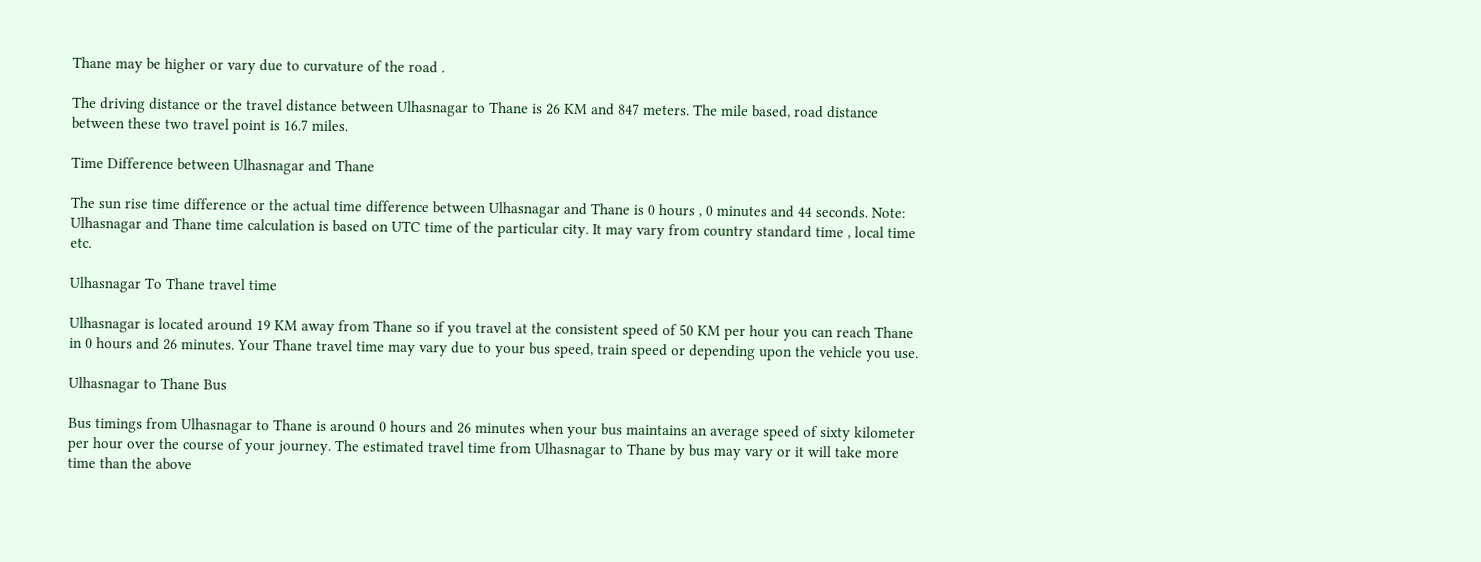Thane may be higher or vary due to curvature of the road .

The driving distance or the travel distance between Ulhasnagar to Thane is 26 KM and 847 meters. The mile based, road distance between these two travel point is 16.7 miles.

Time Difference between Ulhasnagar and Thane

The sun rise time difference or the actual time difference between Ulhasnagar and Thane is 0 hours , 0 minutes and 44 seconds. Note: Ulhasnagar and Thane time calculation is based on UTC time of the particular city. It may vary from country standard time , local time etc.

Ulhasnagar To Thane travel time

Ulhasnagar is located around 19 KM away from Thane so if you travel at the consistent speed of 50 KM per hour you can reach Thane in 0 hours and 26 minutes. Your Thane travel time may vary due to your bus speed, train speed or depending upon the vehicle you use.

Ulhasnagar to Thane Bus

Bus timings from Ulhasnagar to Thane is around 0 hours and 26 minutes when your bus maintains an average speed of sixty kilometer per hour over the course of your journey. The estimated travel time from Ulhasnagar to Thane by bus may vary or it will take more time than the above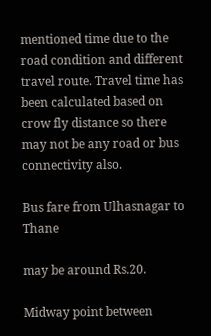mentioned time due to the road condition and different travel route. Travel time has been calculated based on crow fly distance so there may not be any road or bus connectivity also.

Bus fare from Ulhasnagar to Thane

may be around Rs.20.

Midway point between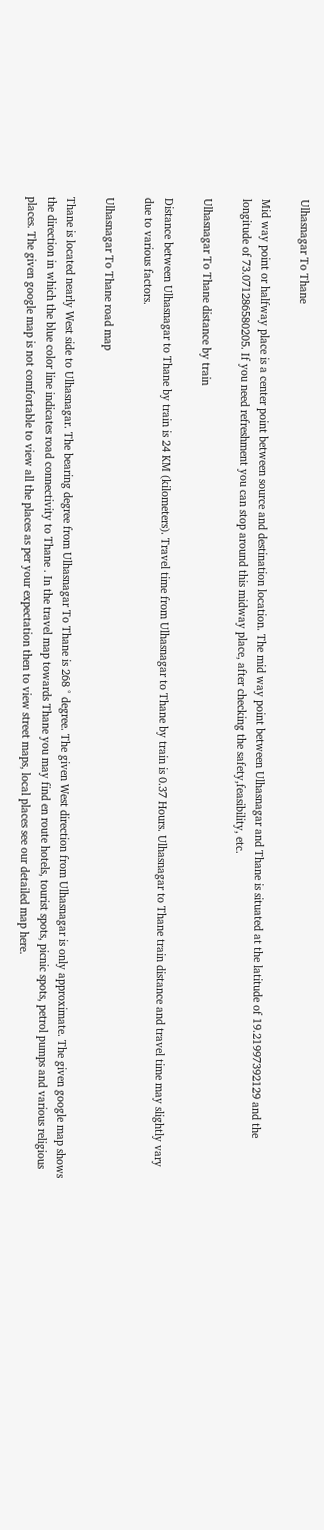Ulhasnagar To Thane

Mid way point or halfway place is a center point between source and destination location. The mid way point between Ulhasnagar and Thane is situated at the latitude of 19.21997392129 and the longitude of 73.071286580205. If you need refreshment you can stop around this midway place, after checking the safety,feasibility, etc.

Ulhasnagar To Thane distance by train

Distance between Ulhasnagar to Thane by train is 24 KM (kilometers). Travel time from Ulhasnagar to Thane by train is 0.37 Hours. Ulhasnagar to Thane train distance and travel time may slightly vary due to various factors.

Ulhasnagar To Thane road map

Thane is located nearly West side to Ulhasnagar. The bearing degree from Ulhasnagar To Thane is 268 ° degree. The given West direction from Ulhasnagar is only approximate. The given google map shows the direction in which the blue color line indicates road connectivity to Thane . In the travel map towards Thane you may find en route hotels, tourist spots, picnic spots, petrol pumps and various religious places. The given google map is not comfortable to view all the places as per your expectation then to view street maps, local places see our detailed map here.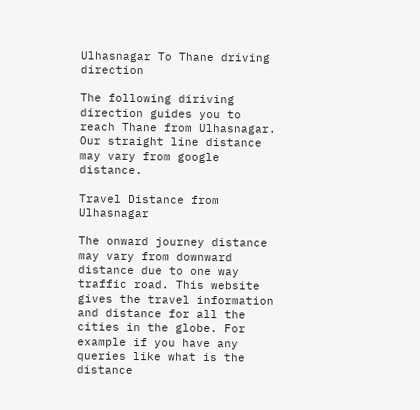Ulhasnagar To Thane driving direction

The following diriving direction guides you to reach Thane from Ulhasnagar. Our straight line distance may vary from google distance.

Travel Distance from Ulhasnagar

The onward journey distance may vary from downward distance due to one way traffic road. This website gives the travel information and distance for all the cities in the globe. For example if you have any queries like what is the distance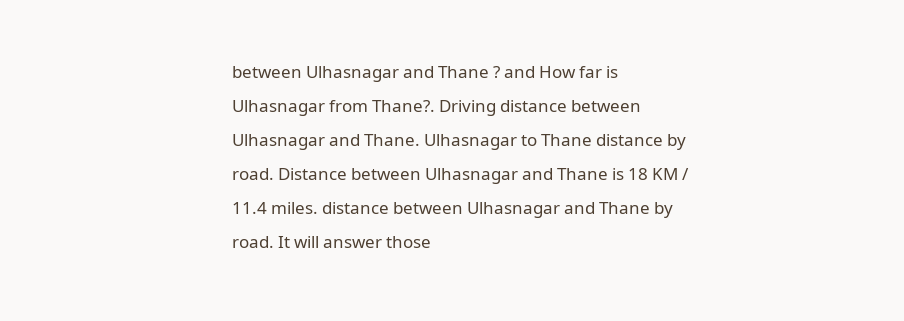between Ulhasnagar and Thane ? and How far is Ulhasnagar from Thane?. Driving distance between Ulhasnagar and Thane. Ulhasnagar to Thane distance by road. Distance between Ulhasnagar and Thane is 18 KM / 11.4 miles. distance between Ulhasnagar and Thane by road. It will answer those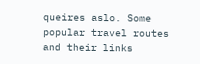queires aslo. Some popular travel routes and their links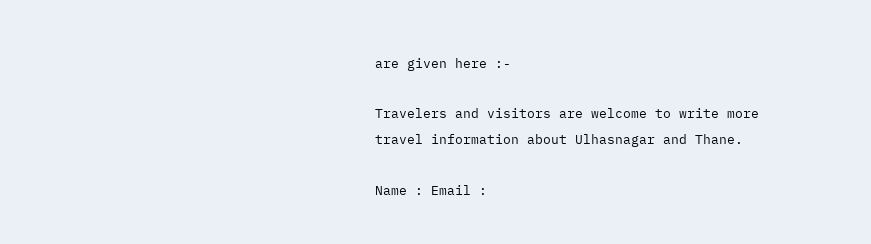are given here :-

Travelers and visitors are welcome to write more travel information about Ulhasnagar and Thane.

Name : Email :